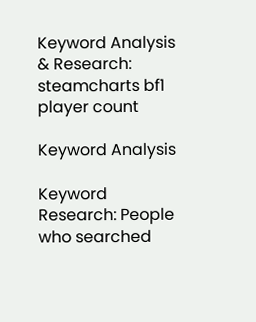Keyword Analysis & Research: steamcharts bf1 player count

Keyword Analysis

Keyword Research: People who searched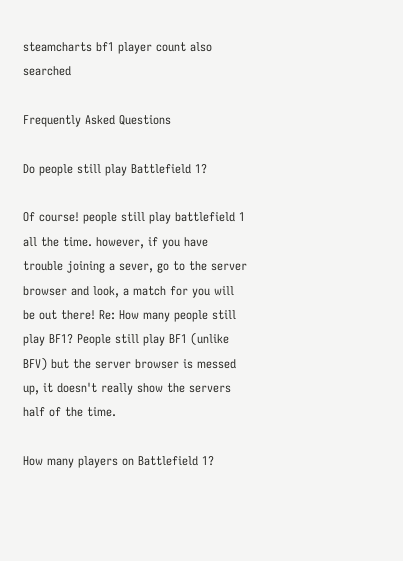steamcharts bf1 player count also searched

Frequently Asked Questions

Do people still play Battlefield 1?

Of course! people still play battlefield 1 all the time. however, if you have trouble joining a sever, go to the server browser and look, a match for you will be out there! Re: How many people still play BF1? People still play BF1 (unlike BFV) but the server browser is messed up, it doesn't really show the servers half of the time.

How many players on Battlefield 1?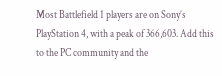Most Battlefield 1 players are on Sony’s PlayStation 4, with a peak of 366,603. Add this to the PC community and the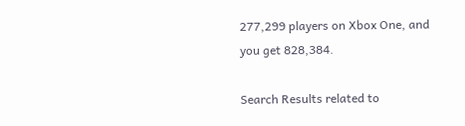277,299 players on Xbox One, and you get 828,384.

Search Results related to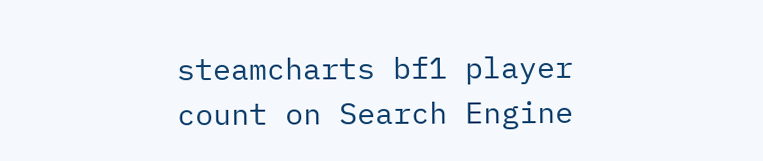steamcharts bf1 player count on Search Engine